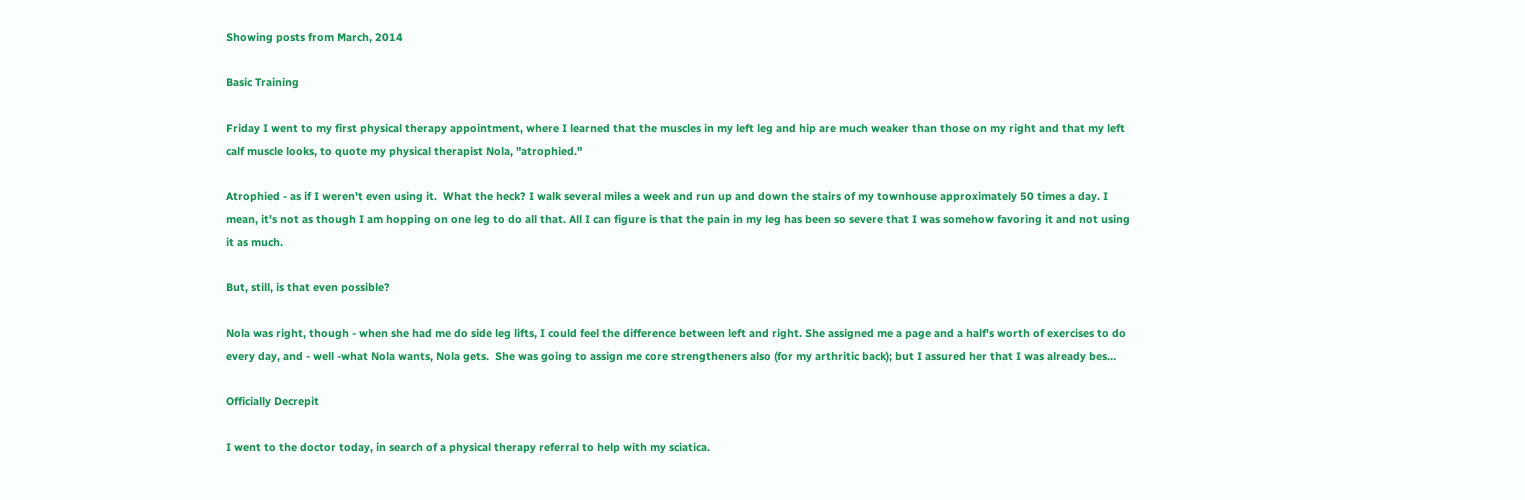Showing posts from March, 2014

Basic Training

Friday I went to my first physical therapy appointment, where I learned that the muscles in my left leg and hip are much weaker than those on my right and that my left calf muscle looks, to quote my physical therapist Nola, "atrophied."

Atrophied - as if I weren't even using it.  What the heck? I walk several miles a week and run up and down the stairs of my townhouse approximately 50 times a day. I mean, it's not as though I am hopping on one leg to do all that. All I can figure is that the pain in my leg has been so severe that I was somehow favoring it and not using it as much.

But, still, is that even possible?

Nola was right, though - when she had me do side leg lifts, I could feel the difference between left and right. She assigned me a page and a half's worth of exercises to do every day, and - well -what Nola wants, Nola gets.  She was going to assign me core strengtheners also (for my arthritic back); but I assured her that I was already bes…

Officially Decrepit

I went to the doctor today, in search of a physical therapy referral to help with my sciatica.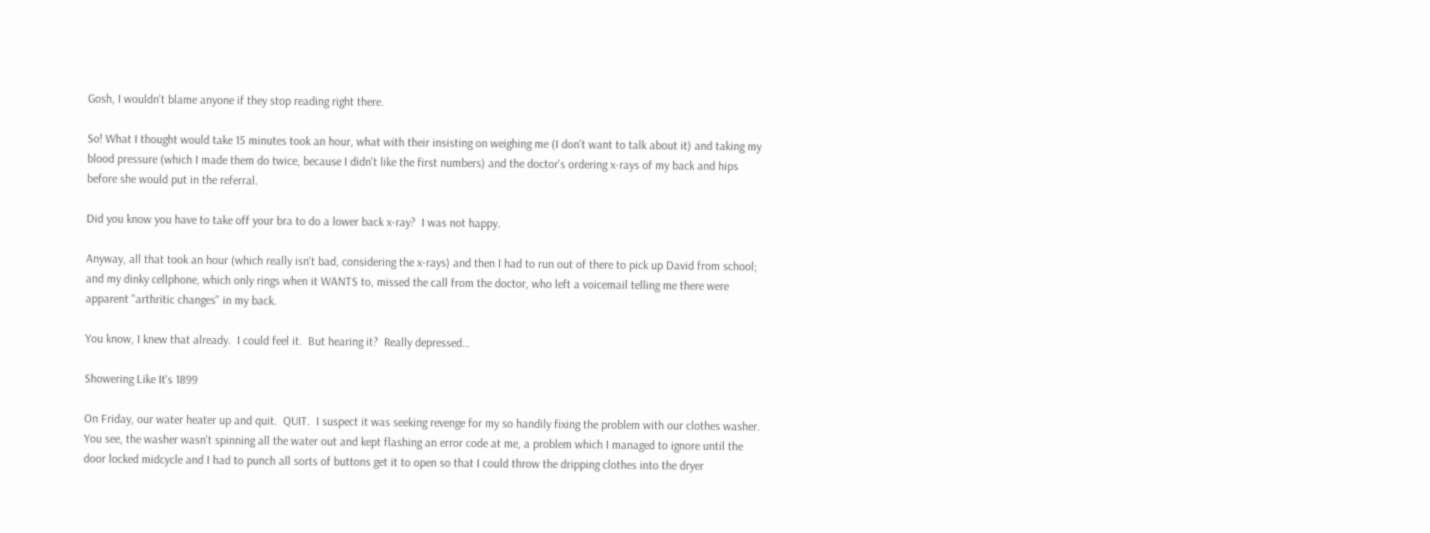Gosh, I wouldn't blame anyone if they stop reading right there.

So! What I thought would take 15 minutes took an hour, what with their insisting on weighing me (I don't want to talk about it) and taking my blood pressure (which I made them do twice, because I didn't like the first numbers) and the doctor's ordering x-rays of my back and hips before she would put in the referral.

Did you know you have to take off your bra to do a lower back x-ray?  I was not happy.

Anyway, all that took an hour (which really isn't bad, considering the x-rays) and then I had to run out of there to pick up David from school; and my dinky cellphone, which only rings when it WANTS to, missed the call from the doctor, who left a voicemail telling me there were apparent "arthritic changes" in my back.

You know, I knew that already.  I could feel it.  But hearing it?  Really depressed…

Showering Like It's 1899

On Friday, our water heater up and quit.  QUIT.  I suspect it was seeking revenge for my so handily fixing the problem with our clothes washer.  You see, the washer wasn't spinning all the water out and kept flashing an error code at me, a problem which I managed to ignore until the door locked midcycle and I had to punch all sorts of buttons get it to open so that I could throw the dripping clothes into the dryer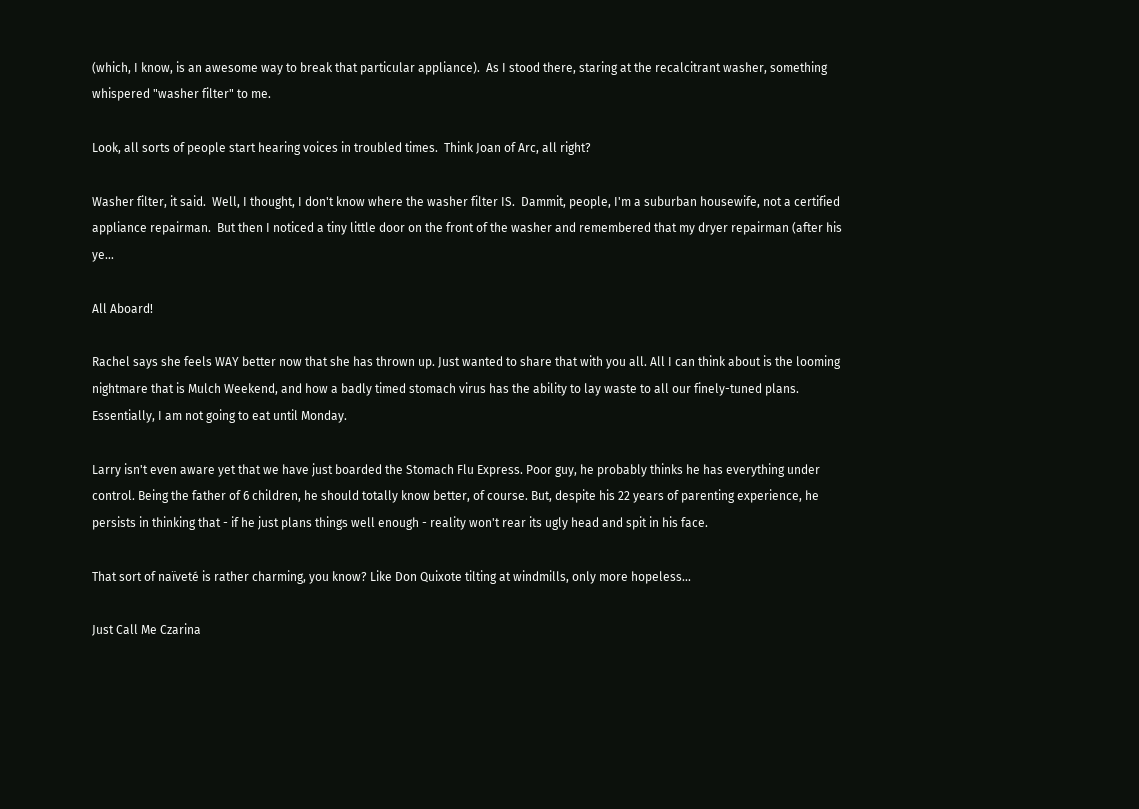(which, I know, is an awesome way to break that particular appliance).  As I stood there, staring at the recalcitrant washer, something whispered "washer filter" to me.

Look, all sorts of people start hearing voices in troubled times.  Think Joan of Arc, all right?

Washer filter, it said.  Well, I thought, I don't know where the washer filter IS.  Dammit, people, I'm a suburban housewife, not a certified appliance repairman.  But then I noticed a tiny little door on the front of the washer and remembered that my dryer repairman (after his ye…

All Aboard!

Rachel says she feels WAY better now that she has thrown up. Just wanted to share that with you all. All I can think about is the looming nightmare that is Mulch Weekend, and how a badly timed stomach virus has the ability to lay waste to all our finely-tuned plans. Essentially, I am not going to eat until Monday.

Larry isn't even aware yet that we have just boarded the Stomach Flu Express. Poor guy, he probably thinks he has everything under control. Being the father of 6 children, he should totally know better, of course. But, despite his 22 years of parenting experience, he persists in thinking that - if he just plans things well enough - reality won't rear its ugly head and spit in his face.

That sort of naïveté is rather charming, you know? Like Don Quixote tilting at windmills, only more hopeless...

Just Call Me Czarina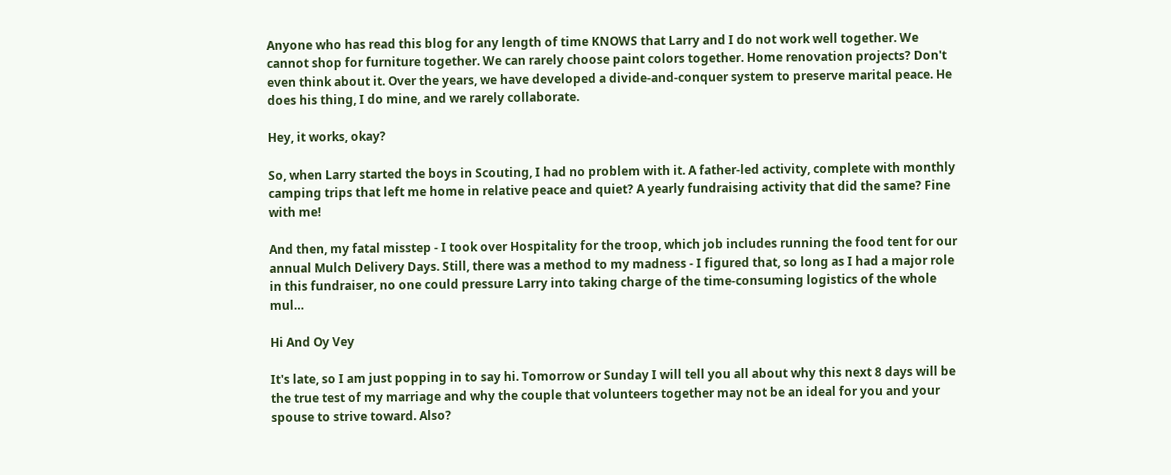Anyone who has read this blog for any length of time KNOWS that Larry and I do not work well together. We cannot shop for furniture together. We can rarely choose paint colors together. Home renovation projects? Don't even think about it. Over the years, we have developed a divide-and-conquer system to preserve marital peace. He does his thing, I do mine, and we rarely collaborate.

Hey, it works, okay?

So, when Larry started the boys in Scouting, I had no problem with it. A father-led activity, complete with monthly camping trips that left me home in relative peace and quiet? A yearly fundraising activity that did the same? Fine with me!

And then, my fatal misstep - I took over Hospitality for the troop, which job includes running the food tent for our annual Mulch Delivery Days. Still, there was a method to my madness - I figured that, so long as I had a major role in this fundraiser, no one could pressure Larry into taking charge of the time-consuming logistics of the whole mul…

Hi And Oy Vey

It's late, so I am just popping in to say hi. Tomorrow or Sunday I will tell you all about why this next 8 days will be the true test of my marriage and why the couple that volunteers together may not be an ideal for you and your spouse to strive toward. Also?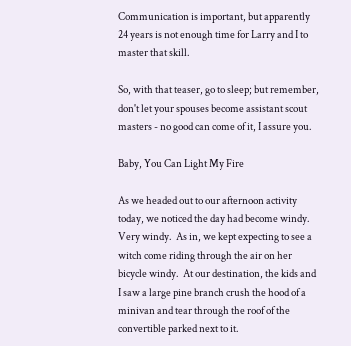Communication is important, but apparently 24 years is not enough time for Larry and I to master that skill.

So, with that teaser, go to sleep; but remember, don't let your spouses become assistant scout masters - no good can come of it, I assure you.

Baby, You Can Light My Fire

As we headed out to our afternoon activity today, we noticed the day had become windy.  Very windy.  As in, we kept expecting to see a witch come riding through the air on her bicycle windy.  At our destination, the kids and I saw a large pine branch crush the hood of a minivan and tear through the roof of the convertible parked next to it.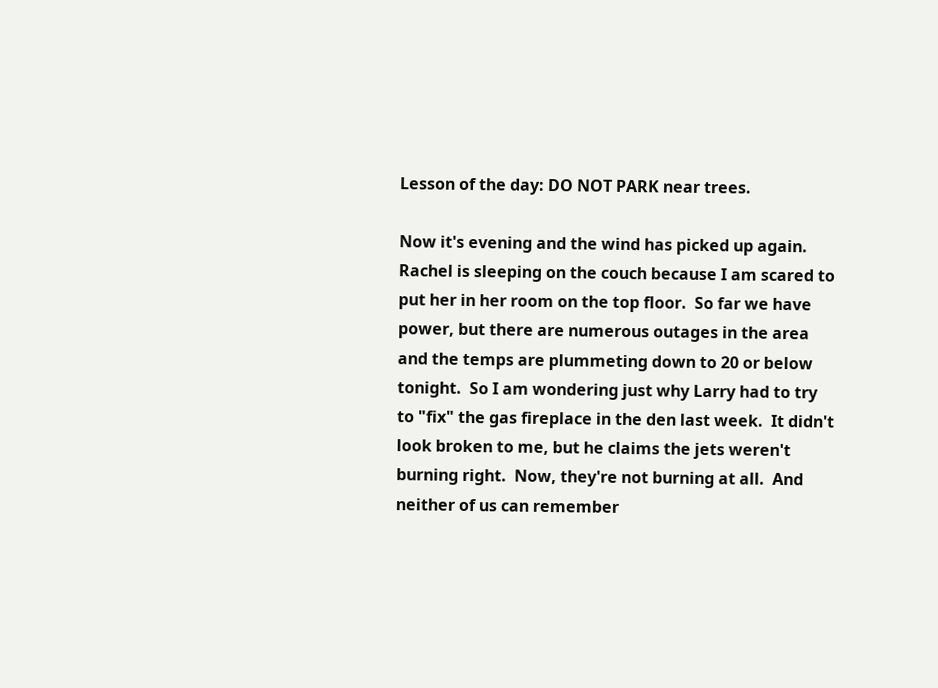Lesson of the day: DO NOT PARK near trees.

Now it's evening and the wind has picked up again.  Rachel is sleeping on the couch because I am scared to put her in her room on the top floor.  So far we have power, but there are numerous outages in the area and the temps are plummeting down to 20 or below tonight.  So I am wondering just why Larry had to try to "fix" the gas fireplace in the den last week.  It didn't look broken to me, but he claims the jets weren't burning right.  Now, they're not burning at all.  And neither of us can remember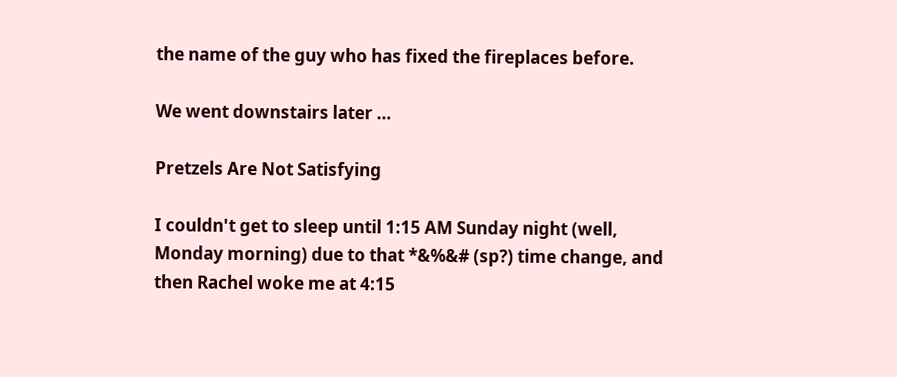the name of the guy who has fixed the fireplaces before.

We went downstairs later …

Pretzels Are Not Satisfying

I couldn't get to sleep until 1:15 AM Sunday night (well, Monday morning) due to that *&%&# (sp?) time change, and then Rachel woke me at 4:15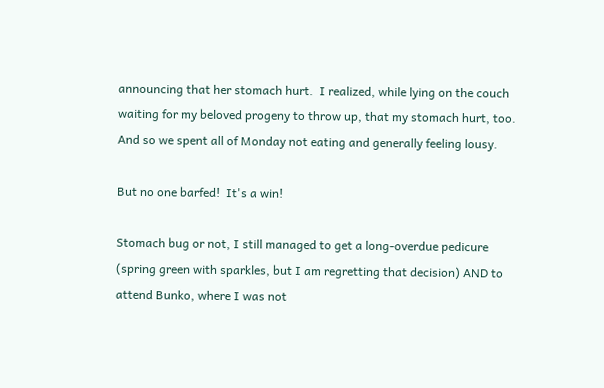announcing that her stomach hurt.  I realized, while lying on the couch waiting for my beloved progeny to throw up, that my stomach hurt, too.  And so we spent all of Monday not eating and generally feeling lousy.

But no one barfed!  It's a win!

Stomach bug or not, I still managed to get a long-overdue pedicure (spring green with sparkles, but I am regretting that decision) AND to attend Bunko, where I was not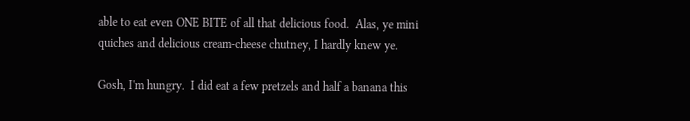able to eat even ONE BITE of all that delicious food.  Alas, ye mini quiches and delicious cream-cheese chutney, I hardly knew ye.

Gosh, I'm hungry.  I did eat a few pretzels and half a banana this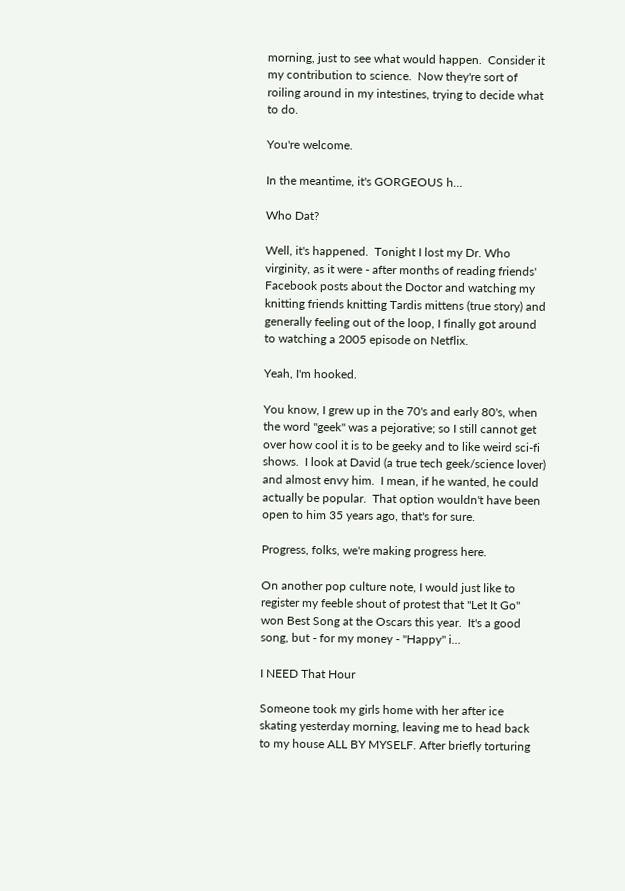morning, just to see what would happen.  Consider it my contribution to science.  Now they're sort of roiling around in my intestines, trying to decide what to do.

You're welcome.

In the meantime, it's GORGEOUS h…

Who Dat?

Well, it's happened.  Tonight I lost my Dr. Who virginity, as it were - after months of reading friends' Facebook posts about the Doctor and watching my knitting friends knitting Tardis mittens (true story) and generally feeling out of the loop, I finally got around to watching a 2005 episode on Netflix.

Yeah, I'm hooked.

You know, I grew up in the 70's and early 80's, when the word "geek" was a pejorative; so I still cannot get over how cool it is to be geeky and to like weird sci-fi shows.  I look at David (a true tech geek/science lover) and almost envy him.  I mean, if he wanted, he could actually be popular.  That option wouldn't have been open to him 35 years ago, that's for sure.

Progress, folks, we're making progress here.

On another pop culture note, I would just like to register my feeble shout of protest that "Let It Go" won Best Song at the Oscars this year.  It's a good song, but - for my money - "Happy" i…

I NEED That Hour

Someone took my girls home with her after ice skating yesterday morning, leaving me to head back to my house ALL BY MYSELF. After briefly torturing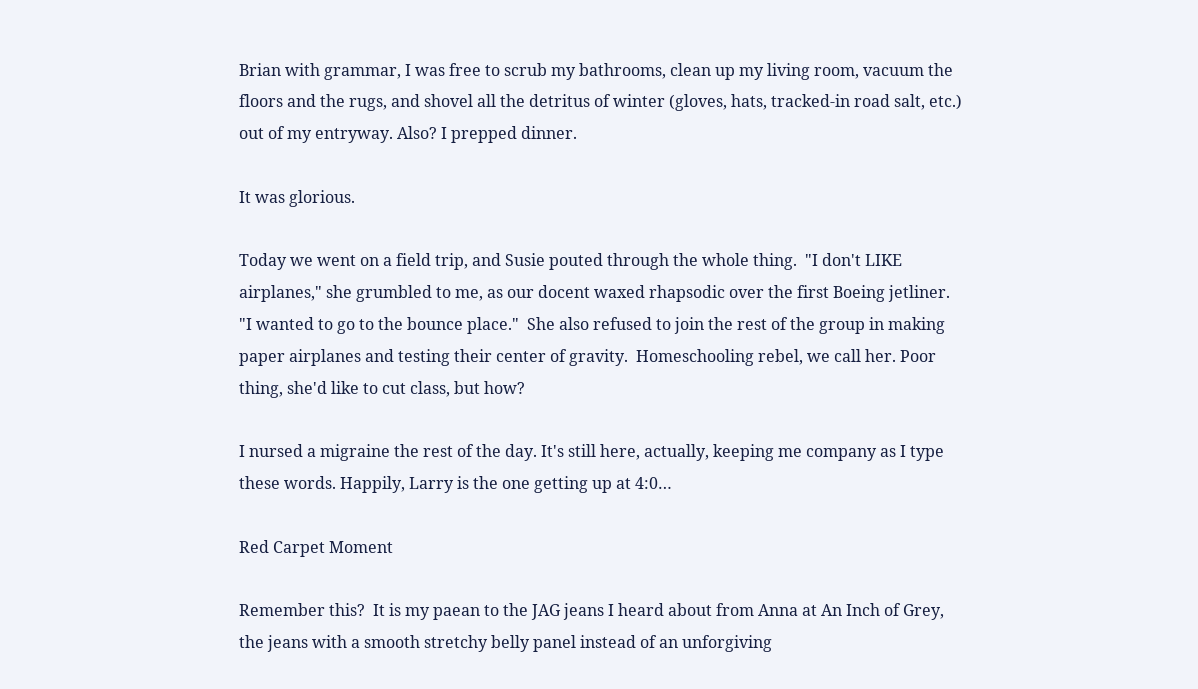Brian with grammar, I was free to scrub my bathrooms, clean up my living room, vacuum the floors and the rugs, and shovel all the detritus of winter (gloves, hats, tracked-in road salt, etc.) out of my entryway. Also? I prepped dinner.

It was glorious.

Today we went on a field trip, and Susie pouted through the whole thing.  "I don't LIKE airplanes," she grumbled to me, as our docent waxed rhapsodic over the first Boeing jetliner.  "I wanted to go to the bounce place."  She also refused to join the rest of the group in making paper airplanes and testing their center of gravity.  Homeschooling rebel, we call her. Poor thing, she'd like to cut class, but how?

I nursed a migraine the rest of the day. It's still here, actually, keeping me company as I type these words. Happily, Larry is the one getting up at 4:0…

Red Carpet Moment

Remember this?  It is my paean to the JAG jeans I heard about from Anna at An Inch of Grey, the jeans with a smooth stretchy belly panel instead of an unforgiving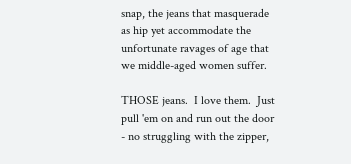snap, the jeans that masquerade as hip yet accommodate the unfortunate ravages of age that we middle-aged women suffer.

THOSE jeans.  I love them.  Just pull 'em on and run out the door - no struggling with the zipper,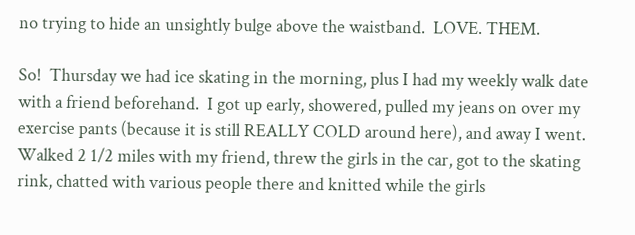no trying to hide an unsightly bulge above the waistband.  LOVE. THEM.

So!  Thursday we had ice skating in the morning, plus I had my weekly walk date with a friend beforehand.  I got up early, showered, pulled my jeans on over my exercise pants (because it is still REALLY COLD around here), and away I went.  Walked 2 1/2 miles with my friend, threw the girls in the car, got to the skating rink, chatted with various people there and knitted while the girls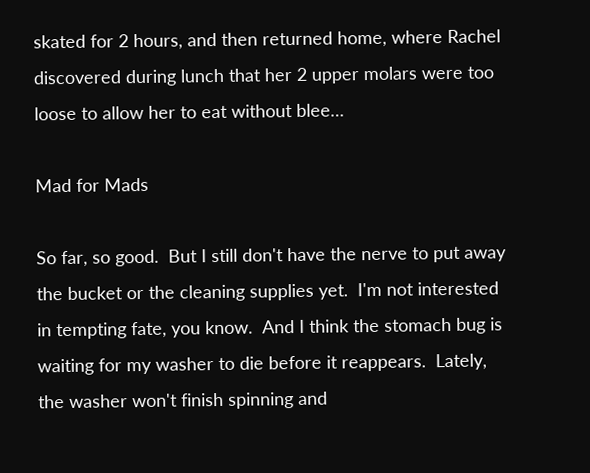skated for 2 hours, and then returned home, where Rachel discovered during lunch that her 2 upper molars were too loose to allow her to eat without blee…

Mad for Mads

So far, so good.  But I still don't have the nerve to put away the bucket or the cleaning supplies yet.  I'm not interested in tempting fate, you know.  And I think the stomach bug is waiting for my washer to die before it reappears.  Lately, the washer won't finish spinning and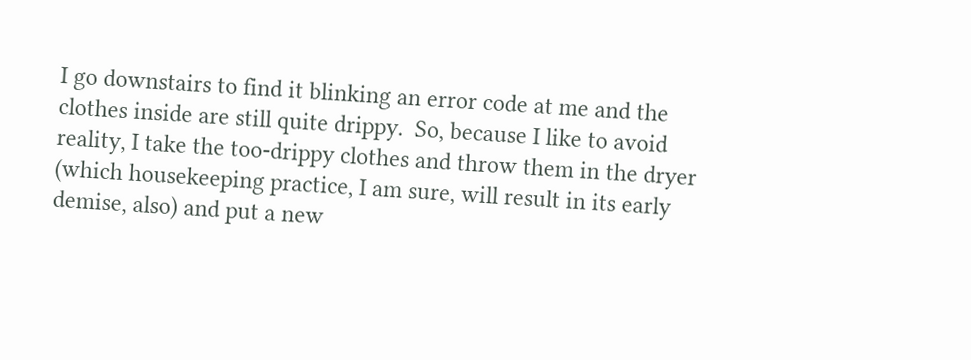I go downstairs to find it blinking an error code at me and the clothes inside are still quite drippy.  So, because I like to avoid reality, I take the too-drippy clothes and throw them in the dryer (which housekeeping practice, I am sure, will result in its early demise, also) and put a new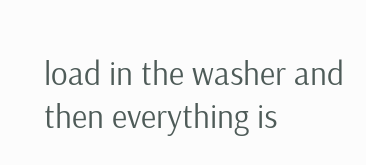load in the washer and then everything is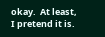okay.  At least, I pretend it is.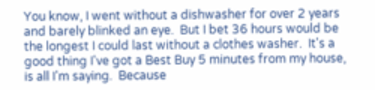You know, I went without a dishwasher for over 2 years and barely blinked an eye.  But I bet 36 hours would be the longest I could last without a clothes washer.  It's a good thing I've got a Best Buy 5 minutes from my house, is all I'm saying.  Because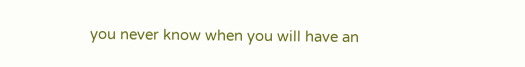you never know when you will have an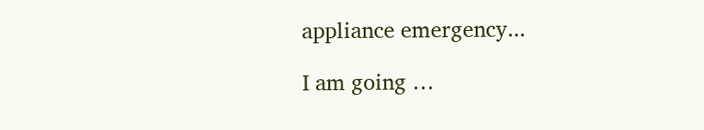appliance emergency...

I am going …